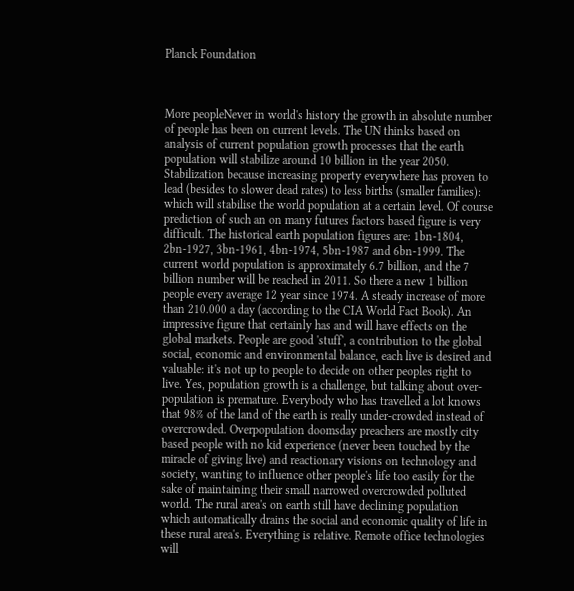Planck Foundation



More peopleNever in world's history the growth in absolute number of people has been on current levels. The UN thinks based on analysis of current population growth processes that the earth population will stabilize around 10 billion in the year 2050. Stabilization because increasing property everywhere has proven to lead (besides to slower dead rates) to less births (smaller families): which will stabilise the world population at a certain level. Of course prediction of such an on many futures factors based figure is very difficult. The historical earth population figures are: 1bn-1804, 2bn-1927, 3bn-1961, 4bn-1974, 5bn-1987 and 6bn-1999. The current world population is approximately 6.7 billion, and the 7 billion number will be reached in 2011. So there a new 1 billion people every average 12 year since 1974. A steady increase of more than 210.000 a day (according to the CIA World Fact Book). An impressive figure that certainly has and will have effects on the global markets. People are good 'stuff', a contribution to the global social, economic and environmental balance, each live is desired and valuable: it's not up to people to decide on other peoples right to live. Yes, population growth is a challenge, but talking about over-population is premature. Everybody who has travelled a lot knows that 98% of the land of the earth is really under-crowded instead of overcrowded. Overpopulation doomsday preachers are mostly city based people with no kid experience (never been touched by the miracle of giving live) and reactionary visions on technology and society, wanting to influence other people's life too easily for the sake of maintaining their small narrowed overcrowded polluted world. The rural area's on earth still have declining population which automatically drains the social and economic quality of life in these rural area's. Everything is relative. Remote office technologies will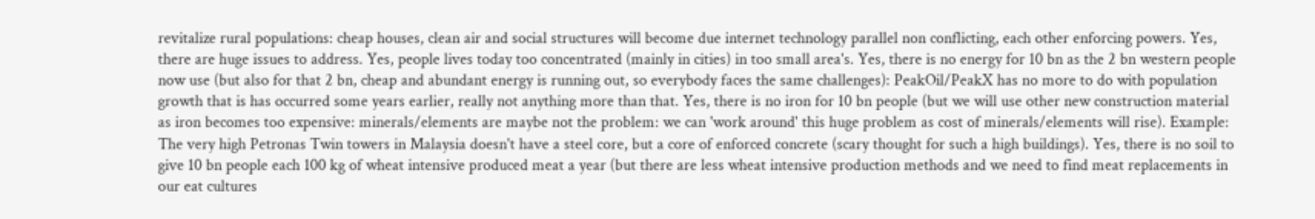revitalize rural populations: cheap houses, clean air and social structures will become due internet technology parallel non conflicting, each other enforcing powers. Yes, there are huge issues to address. Yes, people lives today too concentrated (mainly in cities) in too small area's. Yes, there is no energy for 10 bn as the 2 bn western people now use (but also for that 2 bn, cheap and abundant energy is running out, so everybody faces the same challenges): PeakOil/PeakX has no more to do with population growth that is has occurred some years earlier, really not anything more than that. Yes, there is no iron for 10 bn people (but we will use other new construction material as iron becomes too expensive: minerals/elements are maybe not the problem: we can 'work around' this huge problem as cost of minerals/elements will rise). Example: The very high Petronas Twin towers in Malaysia doesn't have a steel core, but a core of enforced concrete (scary thought for such a high buildings). Yes, there is no soil to give 10 bn people each 100 kg of wheat intensive produced meat a year (but there are less wheat intensive production methods and we need to find meat replacements in our eat cultures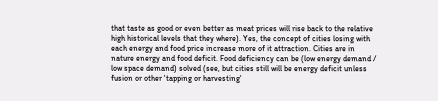that taste as good or even better as meat prices will rise back to the relative high historical levels that they where). Yes, the concept of cities losing with each energy and food price increase more of it attraction. Cities are in nature energy and food deficit. Food deficiency can be (low energy demand / low space demand) solved (see, but cities still will be energy deficit unless fusion or other 'tapping or harvesting'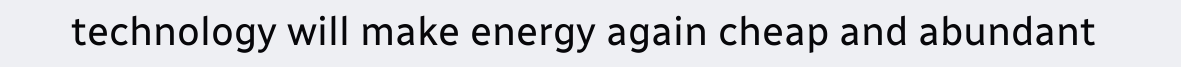technology will make energy again cheap and abundant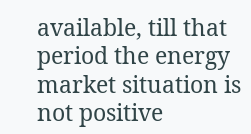available, till that period the energy market situation is not positive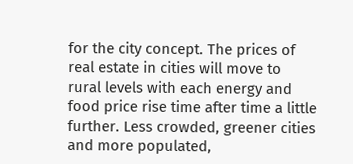for the city concept. The prices of real estate in cities will move to rural levels with each energy and food price rise time after time a little further. Less crowded, greener cities and more populated,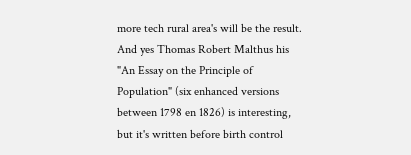more tech rural area's will be the result. And yes Thomas Robert Malthus his "An Essay on the Principle of Population" (six enhanced versions between 1798 en 1826) is interesting, but it's written before birth control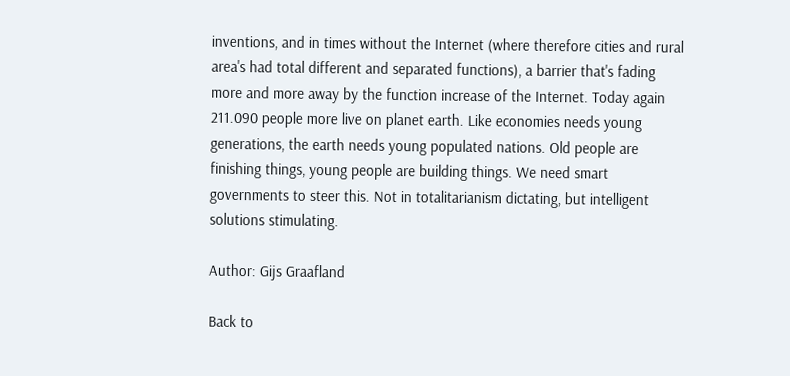inventions, and in times without the Internet (where therefore cities and rural area's had total different and separated functions), a barrier that's fading more and more away by the function increase of the Internet. Today again 211.090 people more live on planet earth. Like economies needs young generations, the earth needs young populated nations. Old people are finishing things, young people are building things. We need smart governments to steer this. Not in totalitarianism dictating, but intelligent solutions stimulating.

Author: Gijs Graafland

Back to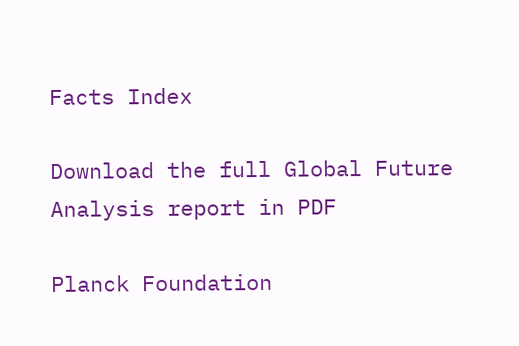Facts Index

Download the full Global Future Analysis report in PDF

Planck Foundation